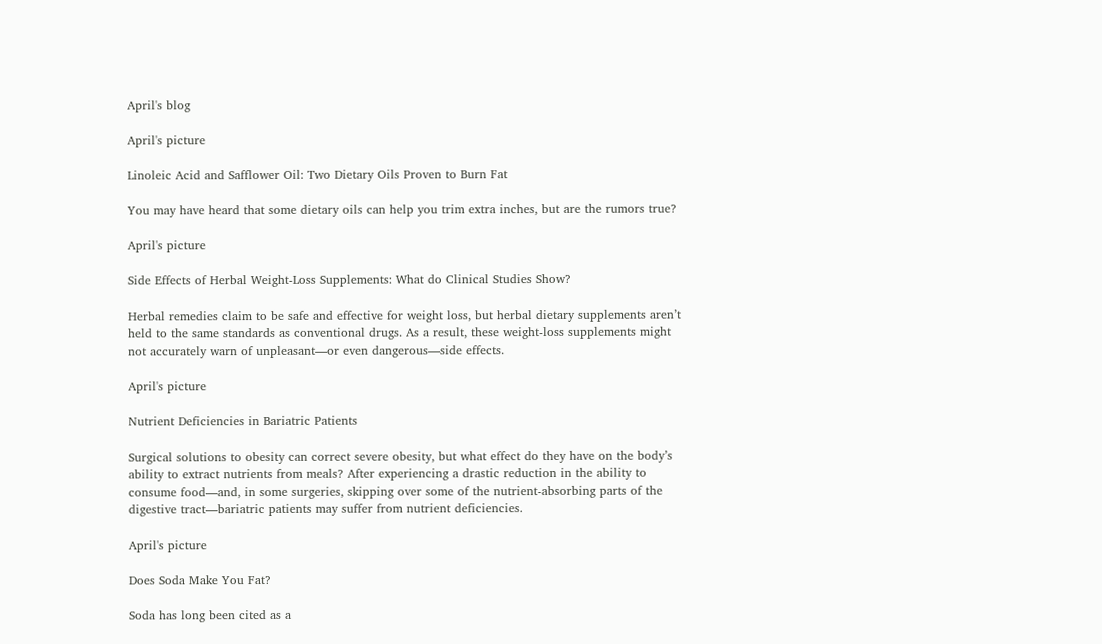April's blog

April's picture

Linoleic Acid and Safflower Oil: Two Dietary Oils Proven to Burn Fat

You may have heard that some dietary oils can help you trim extra inches, but are the rumors true?

April's picture

Side Effects of Herbal Weight-Loss Supplements: What do Clinical Studies Show?

Herbal remedies claim to be safe and effective for weight loss, but herbal dietary supplements aren’t held to the same standards as conventional drugs. As a result, these weight-loss supplements might not accurately warn of unpleasant—or even dangerous—side effects.

April's picture

Nutrient Deficiencies in Bariatric Patients

Surgical solutions to obesity can correct severe obesity, but what effect do they have on the body’s ability to extract nutrients from meals? After experiencing a drastic reduction in the ability to consume food—and, in some surgeries, skipping over some of the nutrient-absorbing parts of the digestive tract—bariatric patients may suffer from nutrient deficiencies.

April's picture

Does Soda Make You Fat?

Soda has long been cited as a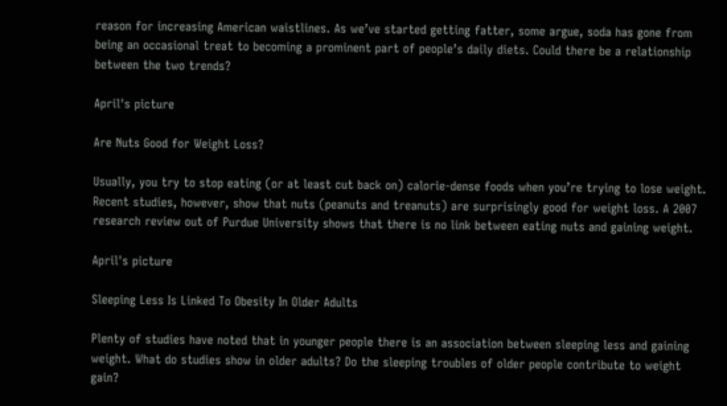reason for increasing American waistlines. As we’ve started getting fatter, some argue, soda has gone from being an occasional treat to becoming a prominent part of people’s daily diets. Could there be a relationship between the two trends?

April's picture

Are Nuts Good for Weight Loss?

Usually, you try to stop eating (or at least cut back on) calorie-dense foods when you’re trying to lose weight. Recent studies, however, show that nuts (peanuts and treanuts) are surprisingly good for weight loss. A 2007 research review out of Purdue University shows that there is no link between eating nuts and gaining weight.

April's picture

Sleeping Less Is Linked To Obesity In Older Adults

Plenty of studies have noted that in younger people there is an association between sleeping less and gaining weight. What do studies show in older adults? Do the sleeping troubles of older people contribute to weight gain?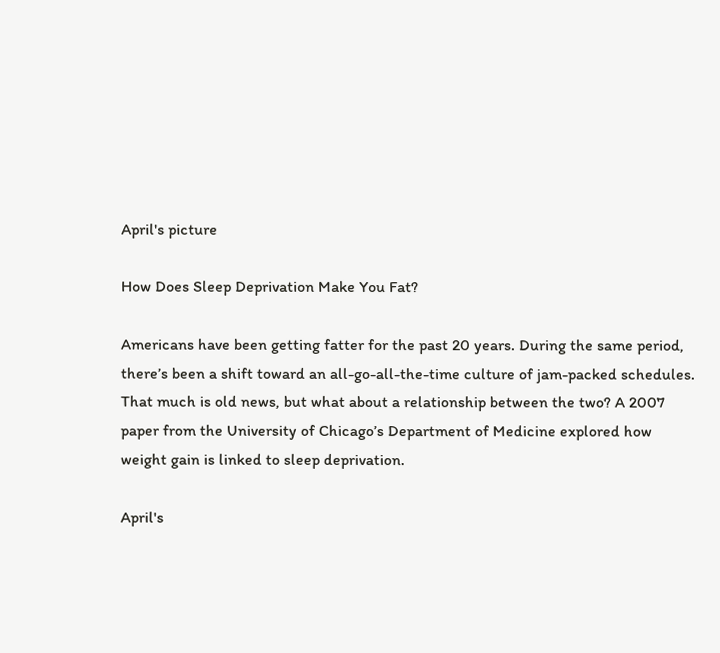April's picture

How Does Sleep Deprivation Make You Fat?

Americans have been getting fatter for the past 20 years. During the same period, there’s been a shift toward an all-go-all-the-time culture of jam-packed schedules.  That much is old news, but what about a relationship between the two? A 2007 paper from the University of Chicago’s Department of Medicine explored how weight gain is linked to sleep deprivation.

April's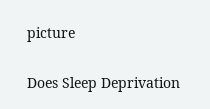picture

Does Sleep Deprivation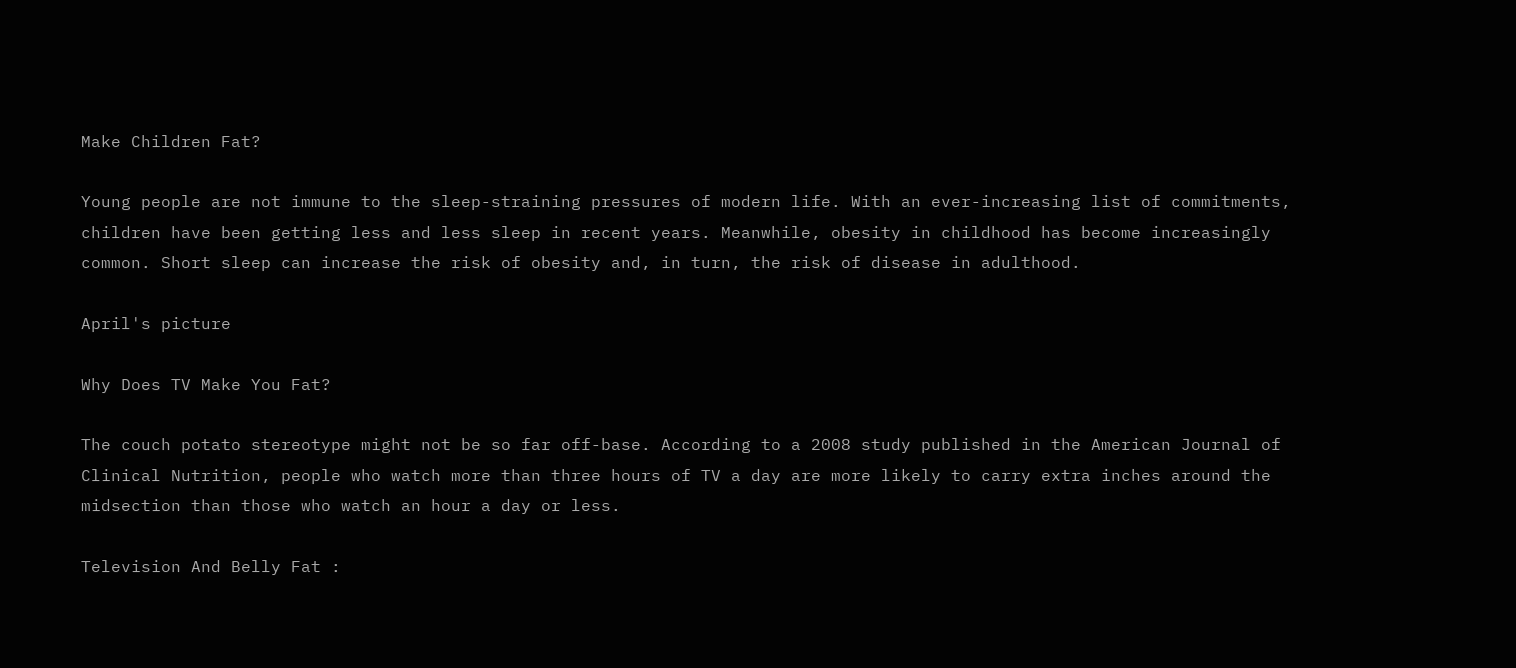Make Children Fat?

Young people are not immune to the sleep-straining pressures of modern life. With an ever-increasing list of commitments, children have been getting less and less sleep in recent years. Meanwhile, obesity in childhood has become increasingly common. Short sleep can increase the risk of obesity and, in turn, the risk of disease in adulthood.

April's picture

Why Does TV Make You Fat?

The couch potato stereotype might not be so far off-base. According to a 2008 study published in the American Journal of Clinical Nutrition, people who watch more than three hours of TV a day are more likely to carry extra inches around the midsection than those who watch an hour a day or less.

Television And Belly Fat :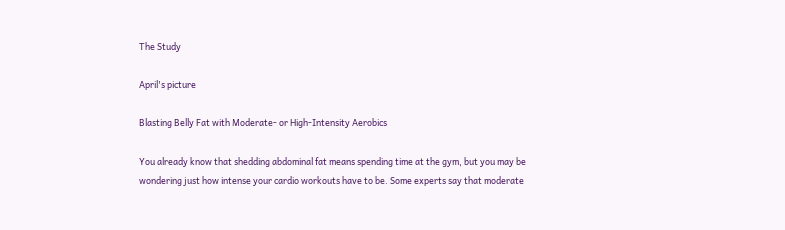The Study

April's picture

Blasting Belly Fat with Moderate- or High-Intensity Aerobics

You already know that shedding abdominal fat means spending time at the gym, but you may be wondering just how intense your cardio workouts have to be. Some experts say that moderate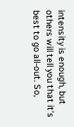intensity is enough, but others will tell you that it’s best to go all-out. So,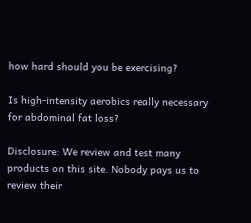how hard should you be exercising?

Is high-intensity aerobics really necessary for abdominal fat loss?

Disclosure: We review and test many products on this site. Nobody pays us to review their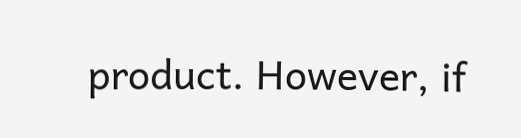product. However, if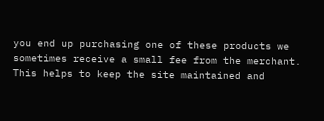you end up purchasing one of these products we sometimes receive a small fee from the merchant. This helps to keep the site maintained and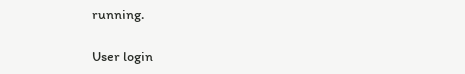running.

User login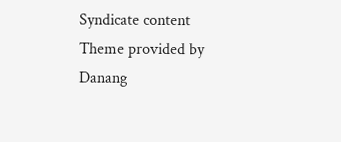Syndicate content
Theme provided by Danang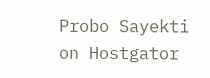Probo Sayekti on Hostgator